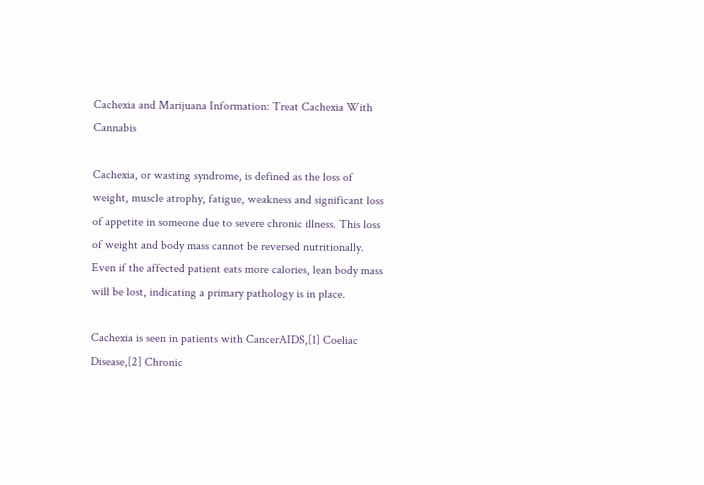Cachexia and Marijuana Information: Treat Cachexia With Cannabis

Cachexia, or wasting syndrome, is defined as the loss of weight, muscle atrophy, fatigue, weakness and significant loss of appetite in someone due to severe chronic illness. This loss of weight and body mass cannot be reversed nutritionally. Even if the affected patient eats more calories, lean body mass will be lost, indicating a primary pathology is in place.

Cachexia is seen in patients with CancerAIDS,[1] Coeliac Disease,[2] Chronic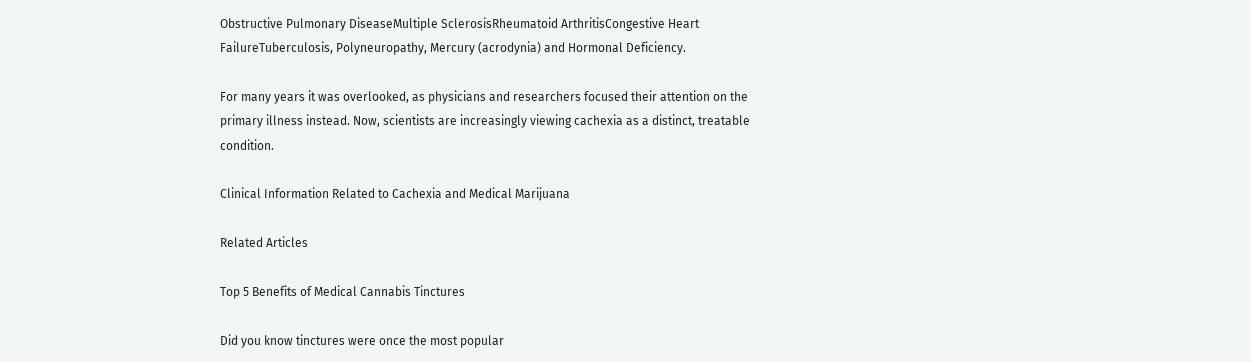Obstructive Pulmonary DiseaseMultiple SclerosisRheumatoid ArthritisCongestive Heart FailureTuberculosis, Polyneuropathy, Mercury (acrodynia) and Hormonal Deficiency.

For many years it was overlooked, as physicians and researchers focused their attention on the primary illness instead. Now, scientists are increasingly viewing cachexia as a distinct, treatable condition.

Clinical Information Related to Cachexia and Medical Marijuana

Related Articles

Top 5 Benefits of Medical Cannabis Tinctures

Did you know tinctures were once the most popular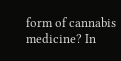form of cannabis medicine? In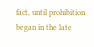fact, until prohibition began in the late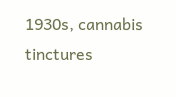1930s, cannabis tinctures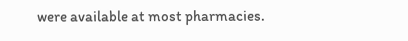were available at most pharmacies.